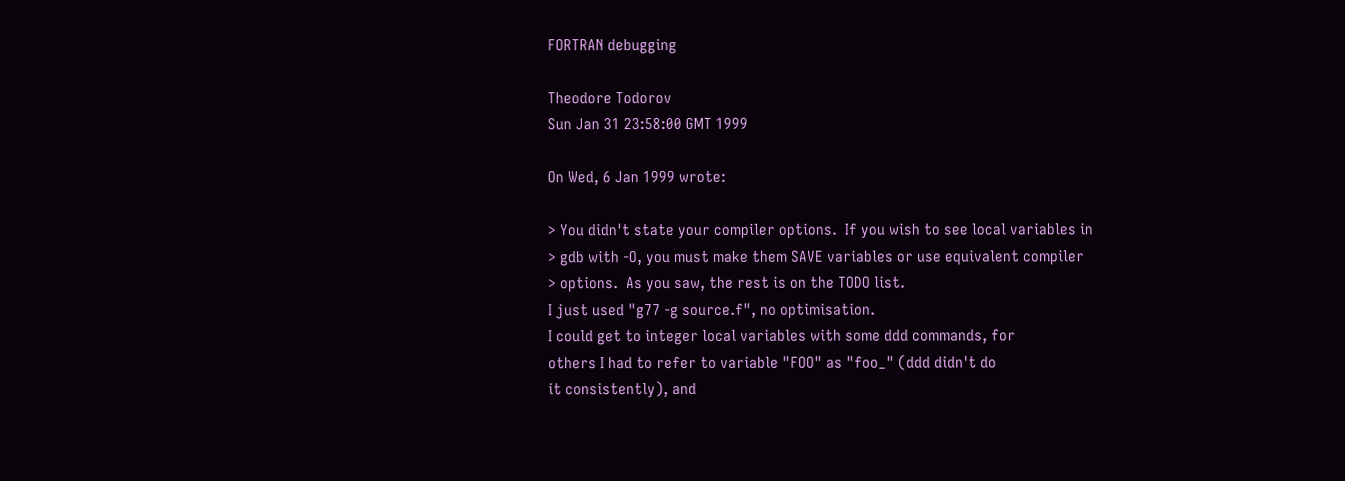FORTRAN debugging

Theodore Todorov
Sun Jan 31 23:58:00 GMT 1999

On Wed, 6 Jan 1999 wrote:

> You didn't state your compiler options.  If you wish to see local variables in
> gdb with -O, you must make them SAVE variables or use equivalent compiler
> options.  As you saw, the rest is on the TODO list.
I just used "g77 -g source.f", no optimisation.
I could get to integer local variables with some ddd commands, for
others I had to refer to variable "FOO" as "foo_" (ddd didn't do
it consistently), and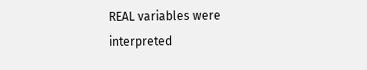REAL variables were interpreted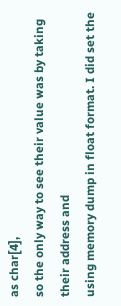as char[4],
so the only way to see their value was by taking their address and
using memory dump in float format. I did set the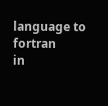language to fortran
in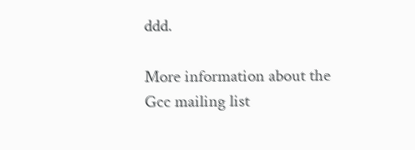ddd.

More information about the Gcc mailing list